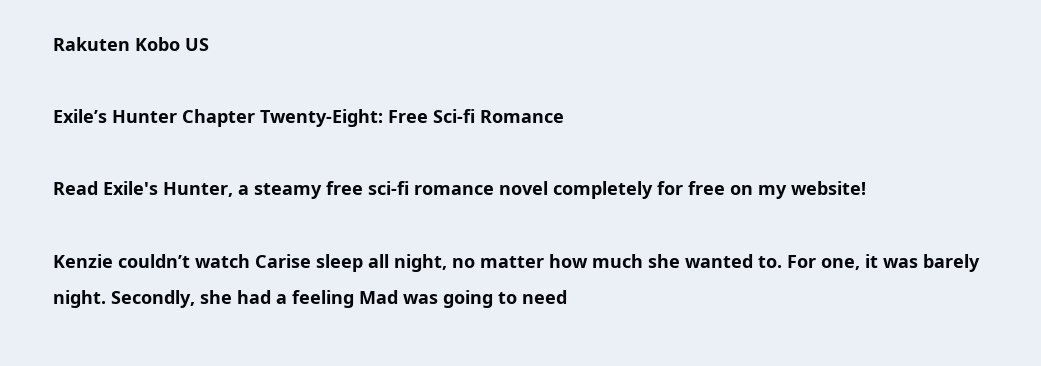Rakuten Kobo US

Exile’s Hunter Chapter Twenty-Eight: Free Sci-fi Romance

Read Exile's Hunter, a steamy free sci-fi romance novel completely for free on my website!

Kenzie couldn’t watch Carise sleep all night, no matter how much she wanted to. For one, it was barely night. Secondly, she had a feeling Mad was going to need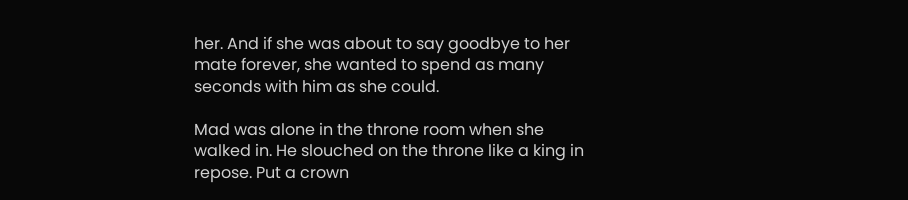her. And if she was about to say goodbye to her mate forever, she wanted to spend as many seconds with him as she could.

Mad was alone in the throne room when she walked in. He slouched on the throne like a king in repose. Put a crown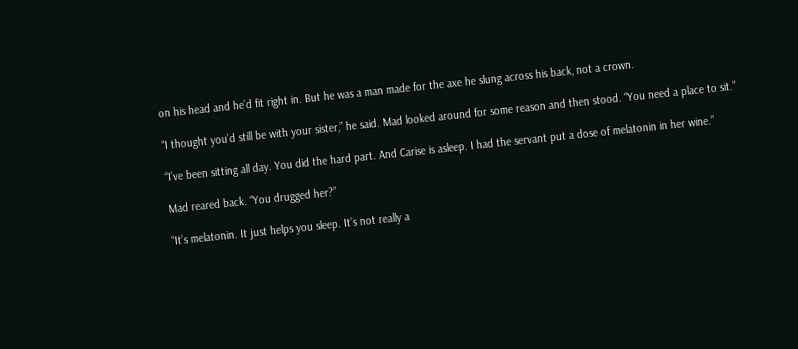on his head and he’d fit right in. But he was a man made for the axe he slung across his back, not a crown.

“I thought you’d still be with your sister,” he said. Mad looked around for some reason and then stood. “You need a place to sit.”

“I’ve been sitting all day. You did the hard part. And Carise is asleep. I had the servant put a dose of melatonin in her wine.”

Mad reared back. “You drugged her?”

“It’s melatonin. It just helps you sleep. It’s not really a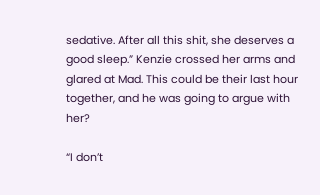sedative. After all this shit, she deserves a good sleep.” Kenzie crossed her arms and glared at Mad. This could be their last hour together, and he was going to argue with her?

“I don’t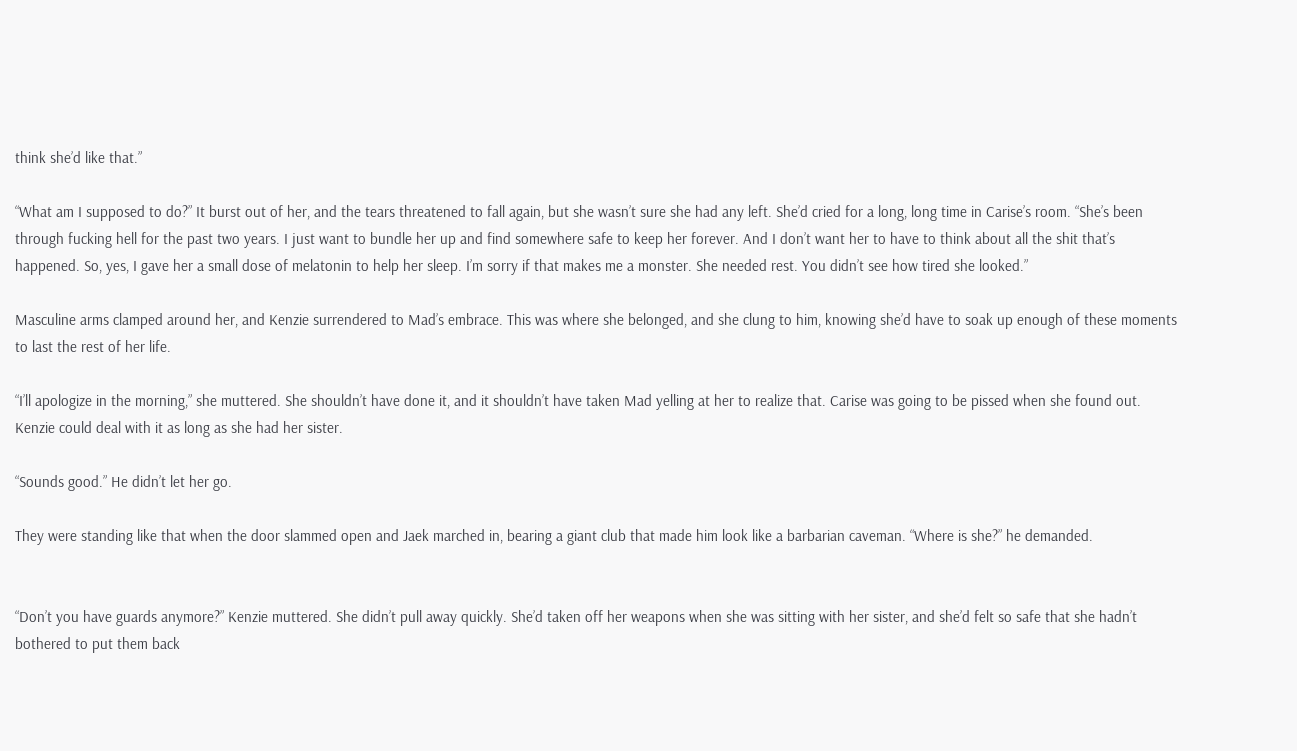think she’d like that.”

“What am I supposed to do?” It burst out of her, and the tears threatened to fall again, but she wasn’t sure she had any left. She’d cried for a long, long time in Carise’s room. “She’s been through fucking hell for the past two years. I just want to bundle her up and find somewhere safe to keep her forever. And I don’t want her to have to think about all the shit that’s happened. So, yes, I gave her a small dose of melatonin to help her sleep. I’m sorry if that makes me a monster. She needed rest. You didn’t see how tired she looked.”

Masculine arms clamped around her, and Kenzie surrendered to Mad’s embrace. This was where she belonged, and she clung to him, knowing she’d have to soak up enough of these moments to last the rest of her life.

“I’ll apologize in the morning,” she muttered. She shouldn’t have done it, and it shouldn’t have taken Mad yelling at her to realize that. Carise was going to be pissed when she found out. Kenzie could deal with it as long as she had her sister.

“Sounds good.” He didn’t let her go.

They were standing like that when the door slammed open and Jaek marched in, bearing a giant club that made him look like a barbarian caveman. “Where is she?” he demanded.


“Don’t you have guards anymore?” Kenzie muttered. She didn’t pull away quickly. She’d taken off her weapons when she was sitting with her sister, and she’d felt so safe that she hadn’t bothered to put them back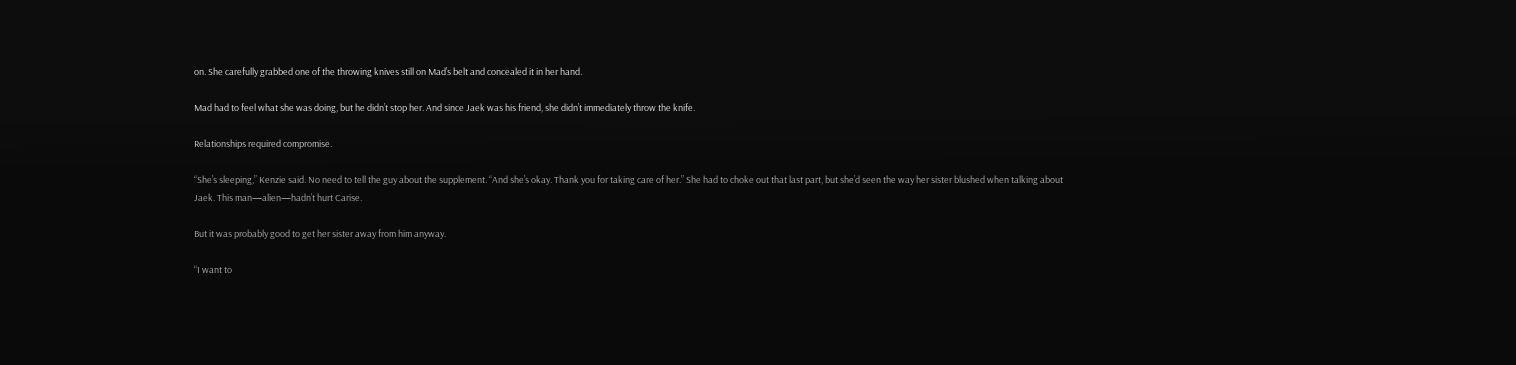on. She carefully grabbed one of the throwing knives still on Mad’s belt and concealed it in her hand.

Mad had to feel what she was doing, but he didn’t stop her. And since Jaek was his friend, she didn’t immediately throw the knife.

Relationships required compromise.

“She’s sleeping,” Kenzie said. No need to tell the guy about the supplement. “And she’s okay. Thank you for taking care of her.” She had to choke out that last part, but she’d seen the way her sister blushed when talking about Jaek. This man—alien—hadn’t hurt Carise.

But it was probably good to get her sister away from him anyway.

“I want to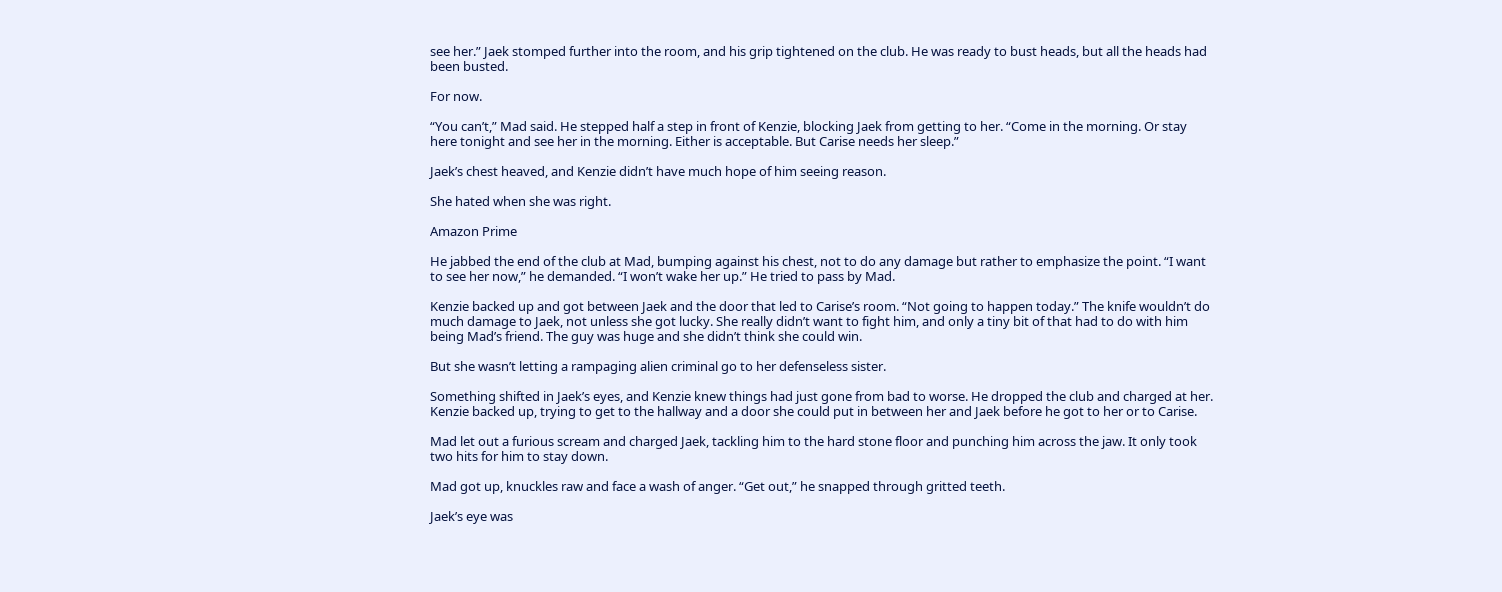see her.” Jaek stomped further into the room, and his grip tightened on the club. He was ready to bust heads, but all the heads had been busted.

For now.

“You can’t,” Mad said. He stepped half a step in front of Kenzie, blocking Jaek from getting to her. “Come in the morning. Or stay here tonight and see her in the morning. Either is acceptable. But Carise needs her sleep.”

Jaek’s chest heaved, and Kenzie didn’t have much hope of him seeing reason.

She hated when she was right.

Amazon Prime

He jabbed the end of the club at Mad, bumping against his chest, not to do any damage but rather to emphasize the point. “I want to see her now,” he demanded. “I won’t wake her up.” He tried to pass by Mad.

Kenzie backed up and got between Jaek and the door that led to Carise’s room. “Not going to happen today.” The knife wouldn’t do much damage to Jaek, not unless she got lucky. She really didn’t want to fight him, and only a tiny bit of that had to do with him being Mad’s friend. The guy was huge and she didn’t think she could win.

But she wasn’t letting a rampaging alien criminal go to her defenseless sister.

Something shifted in Jaek’s eyes, and Kenzie knew things had just gone from bad to worse. He dropped the club and charged at her. Kenzie backed up, trying to get to the hallway and a door she could put in between her and Jaek before he got to her or to Carise.

Mad let out a furious scream and charged Jaek, tackling him to the hard stone floor and punching him across the jaw. It only took two hits for him to stay down.

Mad got up, knuckles raw and face a wash of anger. “Get out,” he snapped through gritted teeth.

Jaek’s eye was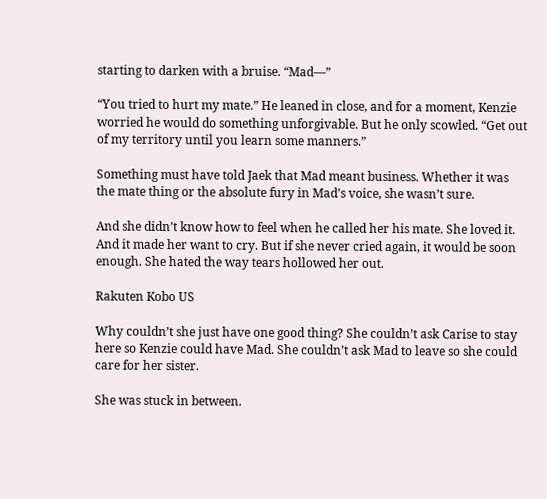starting to darken with a bruise. “Mad—”

“You tried to hurt my mate.” He leaned in close, and for a moment, Kenzie worried he would do something unforgivable. But he only scowled. “Get out of my territory until you learn some manners.”

Something must have told Jaek that Mad meant business. Whether it was the mate thing or the absolute fury in Mad’s voice, she wasn’t sure.

And she didn’t know how to feel when he called her his mate. She loved it. And it made her want to cry. But if she never cried again, it would be soon enough. She hated the way tears hollowed her out.

Rakuten Kobo US

Why couldn’t she just have one good thing? She couldn’t ask Carise to stay here so Kenzie could have Mad. She couldn’t ask Mad to leave so she could care for her sister.

She was stuck in between.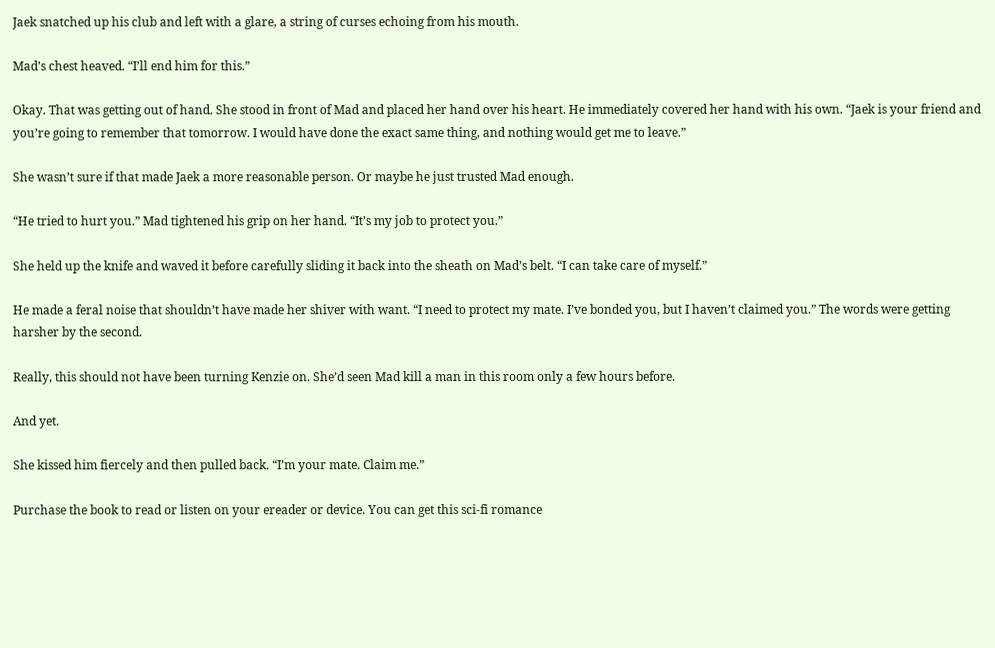Jaek snatched up his club and left with a glare, a string of curses echoing from his mouth.

Mad’s chest heaved. “I’ll end him for this.”

Okay. That was getting out of hand. She stood in front of Mad and placed her hand over his heart. He immediately covered her hand with his own. “Jaek is your friend and you’re going to remember that tomorrow. I would have done the exact same thing, and nothing would get me to leave.”

She wasn’t sure if that made Jaek a more reasonable person. Or maybe he just trusted Mad enough.

“He tried to hurt you.” Mad tightened his grip on her hand. “It’s my job to protect you.”

She held up the knife and waved it before carefully sliding it back into the sheath on Mad’s belt. “I can take care of myself.”

He made a feral noise that shouldn’t have made her shiver with want. “I need to protect my mate. I’ve bonded you, but I haven’t claimed you.” The words were getting harsher by the second.

Really, this should not have been turning Kenzie on. She’d seen Mad kill a man in this room only a few hours before.

And yet.

She kissed him fiercely and then pulled back. “I’m your mate. Claim me.”

Purchase the book to read or listen on your ereader or device. You can get this sci-fi romance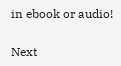in ebook or audio!

Next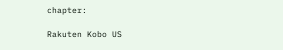chapter:

Rakuten Kobo US